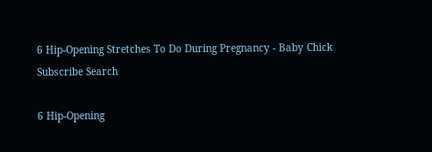6 Hip-Opening Stretches To Do During Pregnancy - Baby Chick
Subscribe Search

6 Hip-Opening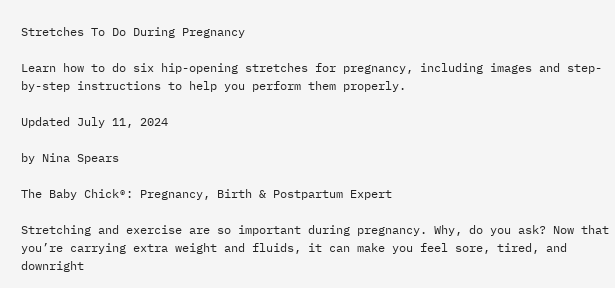Stretches To Do During Pregnancy

Learn how to do six hip-opening stretches for pregnancy, including images and step-by-step instructions to help you perform them properly.

Updated July 11, 2024

by Nina Spears

The Baby Chick®: Pregnancy, Birth & Postpartum Expert

Stretching and exercise are so important during pregnancy. Why, do you ask? Now that you’re carrying extra weight and fluids, it can make you feel sore, tired, and downright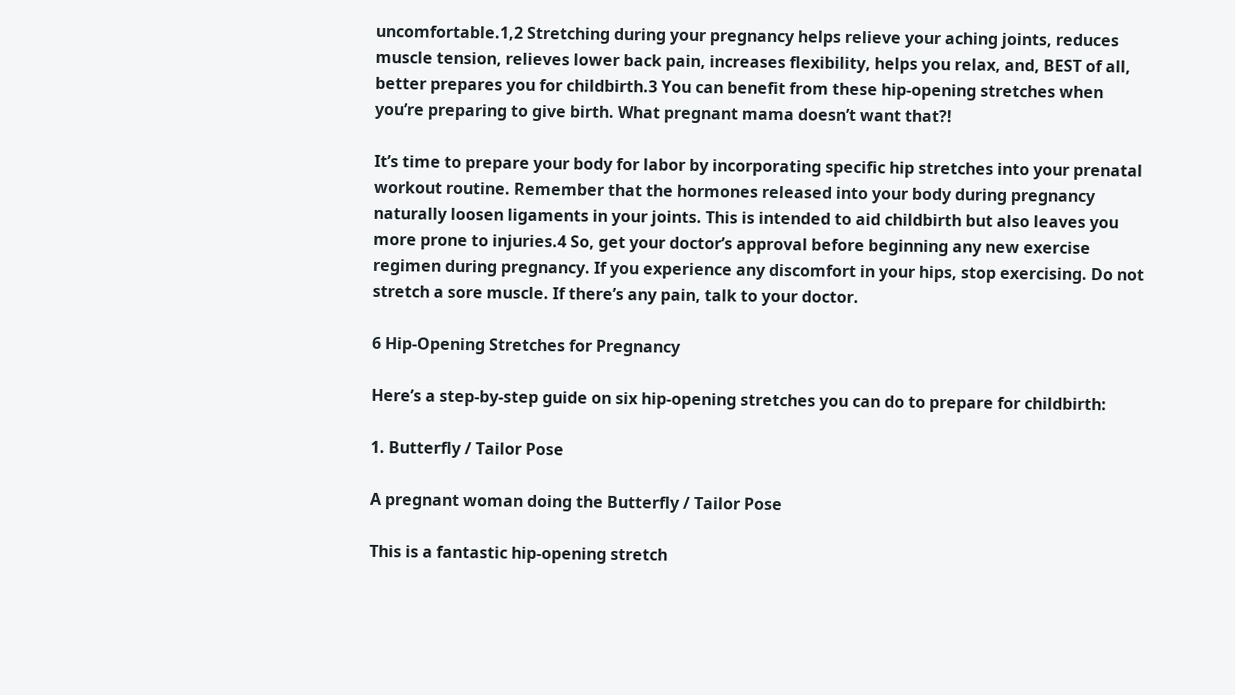uncomfortable.1,2 Stretching during your pregnancy helps relieve your aching joints, reduces muscle tension, relieves lower back pain, increases flexibility, helps you relax, and, BEST of all, better prepares you for childbirth.3 You can benefit from these hip-opening stretches when you’re preparing to give birth. What pregnant mama doesn’t want that?!

It’s time to prepare your body for labor by incorporating specific hip stretches into your prenatal workout routine. Remember that the hormones released into your body during pregnancy naturally loosen ligaments in your joints. This is intended to aid childbirth but also leaves you more prone to injuries.4 So, get your doctor’s approval before beginning any new exercise regimen during pregnancy. If you experience any discomfort in your hips, stop exercising. Do not stretch a sore muscle. If there’s any pain, talk to your doctor.

6 Hip-Opening Stretches for Pregnancy

Here’s a step-by-step guide on six hip-opening stretches you can do to prepare for childbirth:

1. Butterfly / Tailor Pose

A pregnant woman doing the Butterfly / Tailor Pose

This is a fantastic hip-opening stretch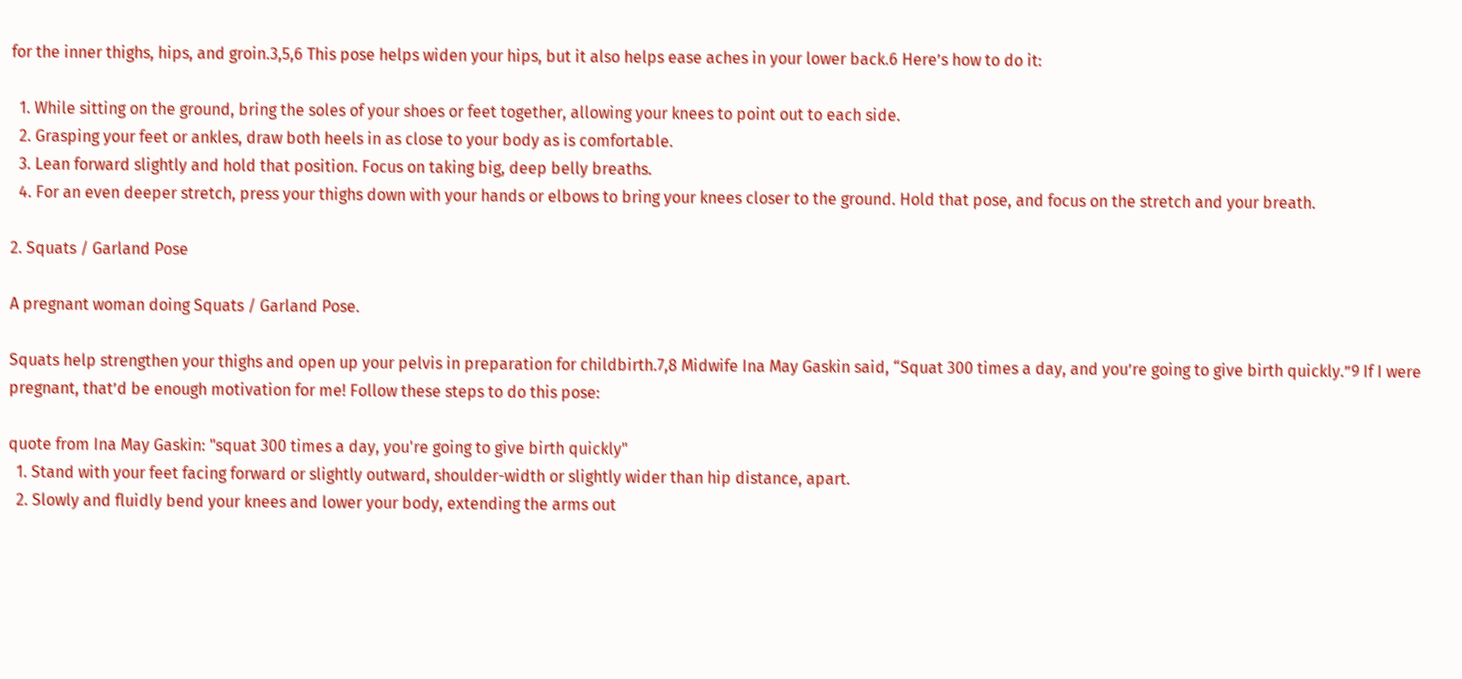for the inner thighs, hips, and groin.3,5,6 This pose helps widen your hips, but it also helps ease aches in your lower back.6 Here’s how to do it:

  1. While sitting on the ground, bring the soles of your shoes or feet together, allowing your knees to point out to each side.
  2. Grasping your feet or ankles, draw both heels in as close to your body as is comfortable.
  3. Lean forward slightly and hold that position. Focus on taking big, deep belly breaths.
  4. For an even deeper stretch, press your thighs down with your hands or elbows to bring your knees closer to the ground. Hold that pose, and focus on the stretch and your breath.

2. Squats / Garland Pose

A pregnant woman doing Squats / Garland Pose.

Squats help strengthen your thighs and open up your pelvis in preparation for childbirth.7,8 Midwife Ina May Gaskin said, “Squat 300 times a day, and you’re going to give birth quickly.”9 If I were pregnant, that’d be enough motivation for me! Follow these steps to do this pose:

quote from Ina May Gaskin: "squat 300 times a day, you're going to give birth quickly"
  1. Stand with your feet facing forward or slightly outward, shoulder-width or slightly wider than hip distance, apart.
  2. Slowly and fluidly bend your knees and lower your body, extending the arms out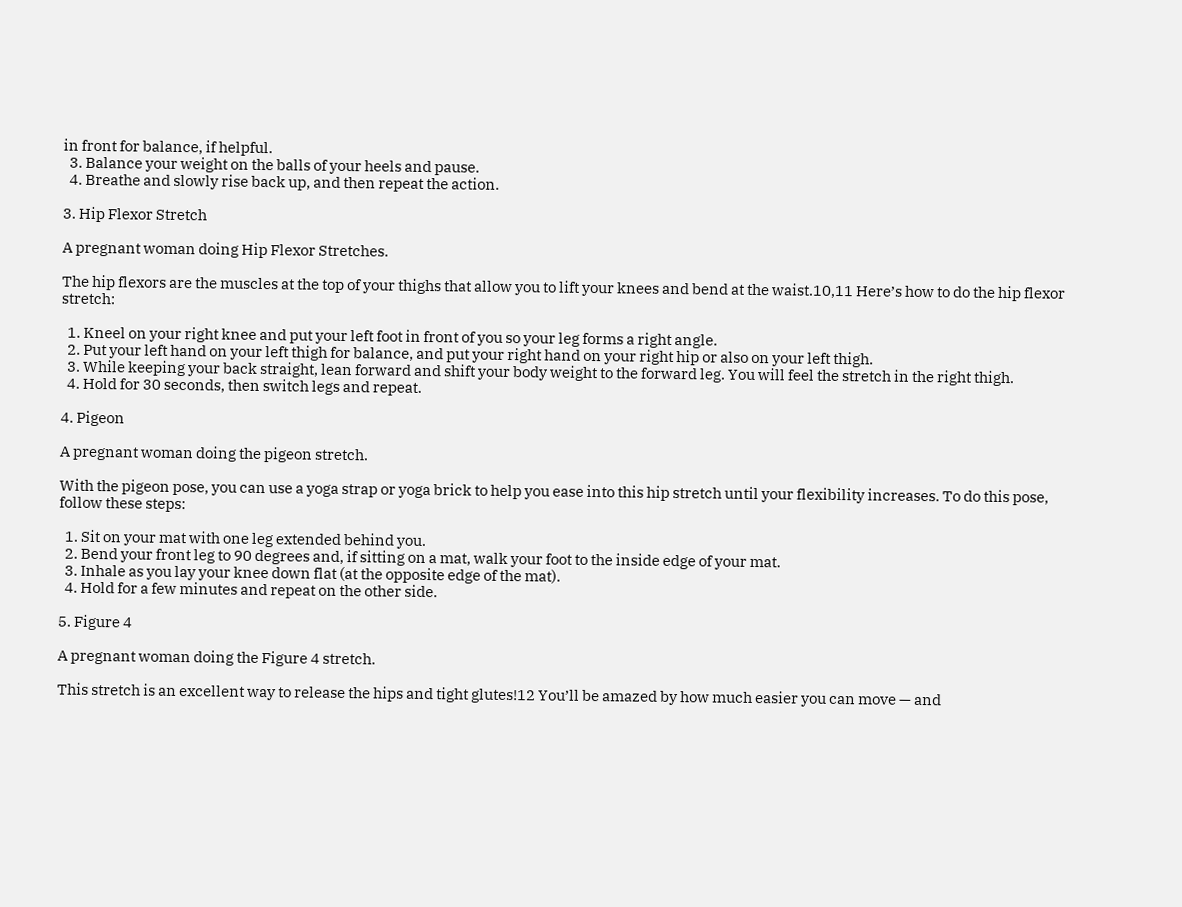in front for balance, if helpful.
  3. Balance your weight on the balls of your heels and pause.
  4. Breathe and slowly rise back up, and then repeat the action.

3. Hip Flexor Stretch

A pregnant woman doing Hip Flexor Stretches.

The hip flexors are the muscles at the top of your thighs that allow you to lift your knees and bend at the waist.10,11 Here’s how to do the hip flexor stretch:

  1. Kneel on your right knee and put your left foot in front of you so your leg forms a right angle.
  2. Put your left hand on your left thigh for balance, and put your right hand on your right hip or also on your left thigh.
  3. While keeping your back straight, lean forward and shift your body weight to the forward leg. You will feel the stretch in the right thigh.
  4. Hold for 30 seconds, then switch legs and repeat.

4. Pigeon

A pregnant woman doing the pigeon stretch.

With the pigeon pose, you can use a yoga strap or yoga brick to help you ease into this hip stretch until your flexibility increases. To do this pose, follow these steps:

  1. Sit on your mat with one leg extended behind you.
  2. Bend your front leg to 90 degrees and, if sitting on a mat, walk your foot to the inside edge of your mat.
  3. Inhale as you lay your knee down flat (at the opposite edge of the mat).
  4. Hold for a few minutes and repeat on the other side.

5. Figure 4

A pregnant woman doing the Figure 4 stretch.

This stretch is an excellent way to release the hips and tight glutes!12 You’ll be amazed by how much easier you can move — and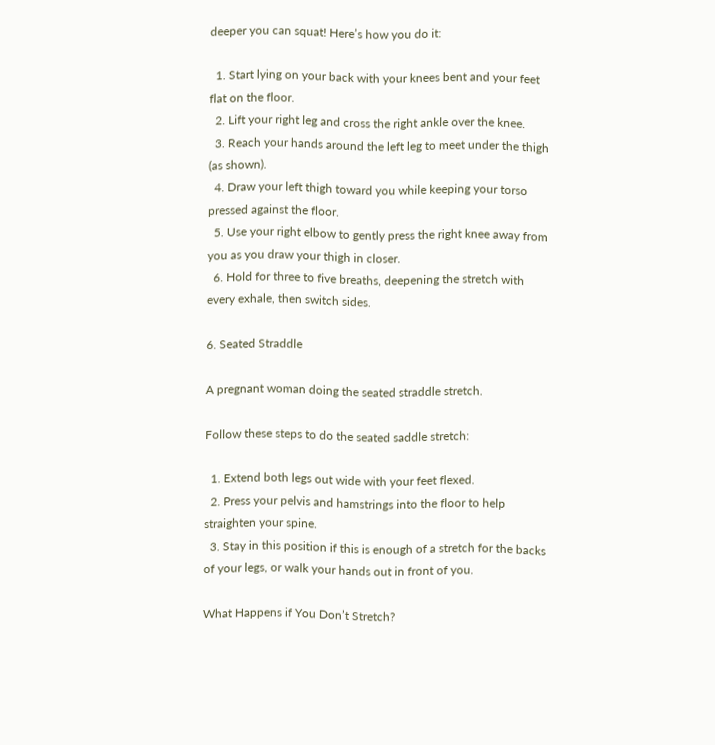deeper you can squat! Here’s how you do it:

  1. Start lying on your back with your knees bent and your feet flat on the floor.
  2. Lift your right leg and cross the right ankle over the knee.
  3. Reach your hands around the left leg to meet under the thigh (as shown).
  4. Draw your left thigh toward you while keeping your torso pressed against the floor.
  5. Use your right elbow to gently press the right knee away from you as you draw your thigh in closer.
  6. Hold for three to five breaths, deepening the stretch with every exhale, then switch sides.

6. Seated Straddle

A pregnant woman doing the seated straddle stretch.

Follow these steps to do the seated saddle stretch:

  1. Extend both legs out wide with your feet flexed.
  2. Press your pelvis and hamstrings into the floor to help straighten your spine.
  3. Stay in this position if this is enough of a stretch for the backs of your legs, or walk your hands out in front of you.

What Happens if You Don’t Stretch?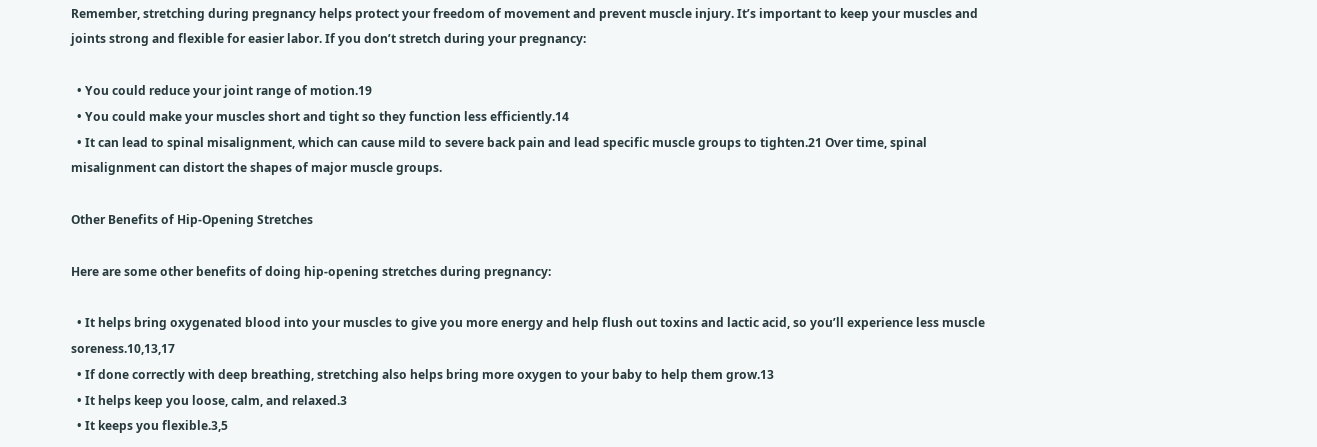Remember, stretching during pregnancy helps protect your freedom of movement and prevent muscle injury. It’s important to keep your muscles and joints strong and flexible for easier labor. If you don’t stretch during your pregnancy:

  • You could reduce your joint range of motion.19
  • You could make your muscles short and tight so they function less efficiently.14
  • It can lead to spinal misalignment, which can cause mild to severe back pain and lead specific muscle groups to tighten.21 Over time, spinal misalignment can distort the shapes of major muscle groups.

Other Benefits of Hip-Opening Stretches

Here are some other benefits of doing hip-opening stretches during pregnancy:

  • It helps bring oxygenated blood into your muscles to give you more energy and help flush out toxins and lactic acid, so you’ll experience less muscle soreness.10,13,17
  • If done correctly with deep breathing, stretching also helps bring more oxygen to your baby to help them grow.13
  • It helps keep you loose, calm, and relaxed.3
  • It keeps you flexible.3,5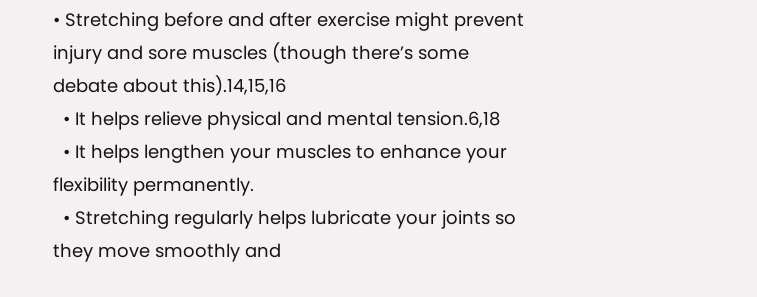• Stretching before and after exercise might prevent injury and sore muscles (though there’s some debate about this).14,15,16
  • It helps relieve physical and mental tension.6,18
  • It helps lengthen your muscles to enhance your flexibility permanently.
  • Stretching regularly helps lubricate your joints so they move smoothly and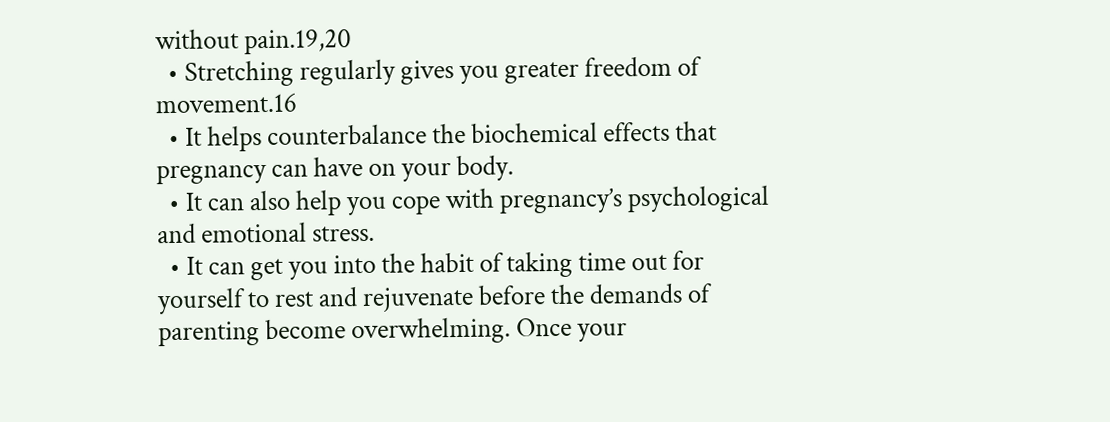without pain.19,20
  • Stretching regularly gives you greater freedom of movement.16
  • It helps counterbalance the biochemical effects that pregnancy can have on your body.
  • It can also help you cope with pregnancy’s psychological and emotional stress.
  • It can get you into the habit of taking time out for yourself to rest and rejuvenate before the demands of parenting become overwhelming. Once your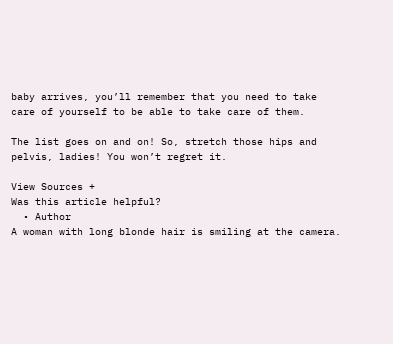baby arrives, you’ll remember that you need to take care of yourself to be able to take care of them.

The list goes on and on! So, stretch those hips and pelvis, ladies! You won’t regret it.

View Sources +
Was this article helpful?
  • Author
A woman with long blonde hair is smiling at the camera.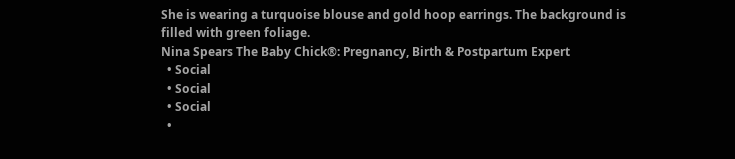She is wearing a turquoise blouse and gold hoop earrings. The background is filled with green foliage.
Nina Spears The Baby Chick®: Pregnancy, Birth & Postpartum Expert
  • Social
  • Social
  • Social
  •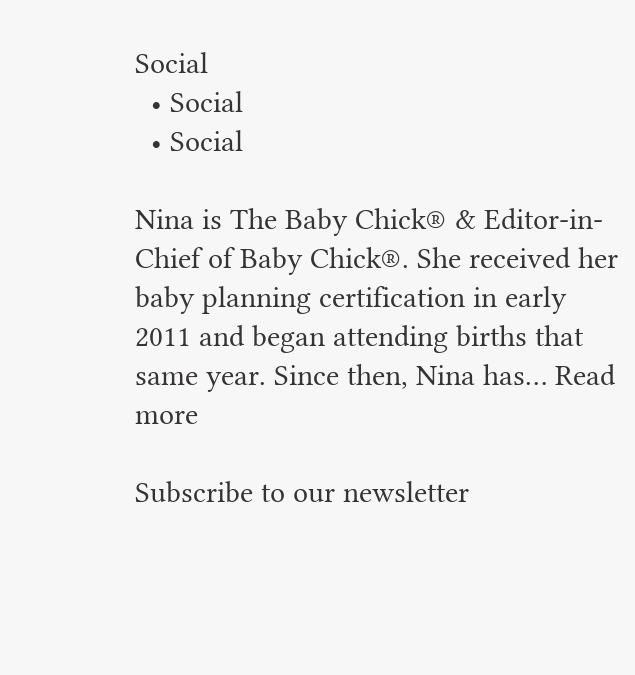Social
  • Social
  • Social

Nina is The Baby Chick® & Editor-in-Chief of Baby Chick®. She received her baby planning certification in early 2011 and began attending births that same year. Since then, Nina has… Read more

Subscribe to our newsletter